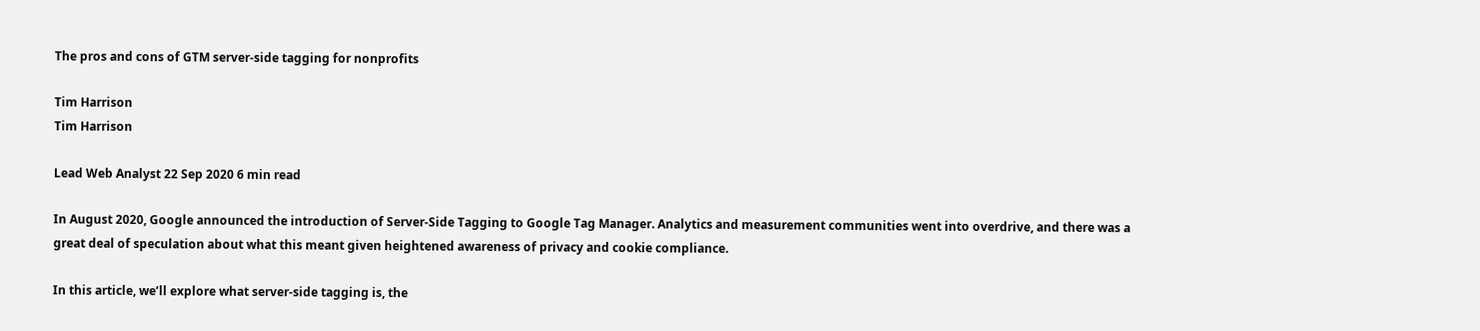The pros and cons of GTM server-side tagging for nonprofits

Tim Harrison
Tim Harrison

Lead Web Analyst 22 Sep 2020 6 min read

In August 2020, Google announced the introduction of Server-Side Tagging to Google Tag Manager. Analytics and measurement communities went into overdrive, and there was a great deal of speculation about what this meant given heightened awareness of privacy and cookie compliance.

In this article, we’ll explore what server-side tagging is, the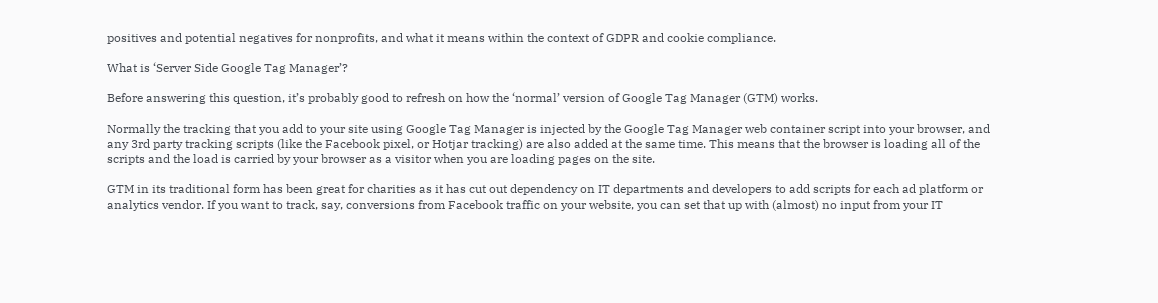positives and potential negatives for nonprofits, and what it means within the context of GDPR and cookie compliance.

What is ‘Server Side Google Tag Manager’?

Before answering this question, it’s probably good to refresh on how the ‘normal’ version of Google Tag Manager (GTM) works.

Normally the tracking that you add to your site using Google Tag Manager is injected by the Google Tag Manager web container script into your browser, and any 3rd party tracking scripts (like the Facebook pixel, or Hotjar tracking) are also added at the same time. This means that the browser is loading all of the scripts and the load is carried by your browser as a visitor when you are loading pages on the site.

GTM in its traditional form has been great for charities as it has cut out dependency on IT departments and developers to add scripts for each ad platform or analytics vendor. If you want to track, say, conversions from Facebook traffic on your website, you can set that up with (almost) no input from your IT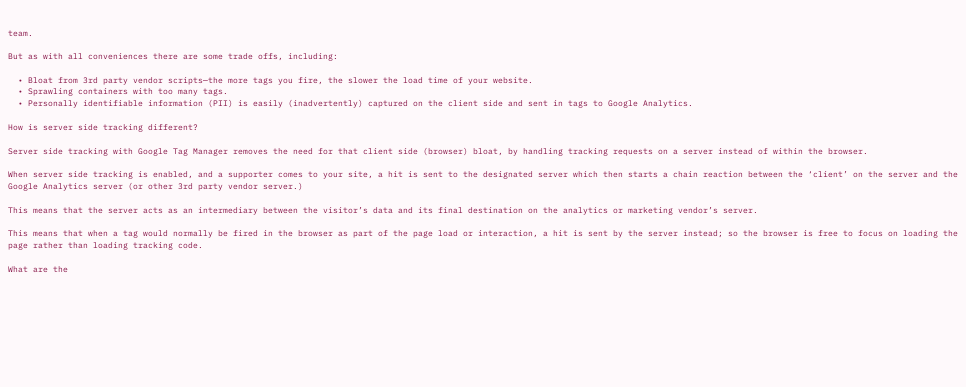team.

But as with all conveniences there are some trade offs, including:

  • Bloat from 3rd party vendor scripts—the more tags you fire, the slower the load time of your website.
  • Sprawling containers with too many tags.
  • Personally identifiable information (PII) is easily (inadvertently) captured on the client side and sent in tags to Google Analytics.

How is server side tracking different?

Server side tracking with Google Tag Manager removes the need for that client side (browser) bloat, by handling tracking requests on a server instead of within the browser.

When server side tracking is enabled, and a supporter comes to your site, a hit is sent to the designated server which then starts a chain reaction between the ‘client’ on the server and the Google Analytics server (or other 3rd party vendor server.)

This means that the server acts as an intermediary between the visitor’s data and its final destination on the analytics or marketing vendor’s server.

This means that when a tag would normally be fired in the browser as part of the page load or interaction, a hit is sent by the server instead; so the browser is free to focus on loading the page rather than loading tracking code.

What are the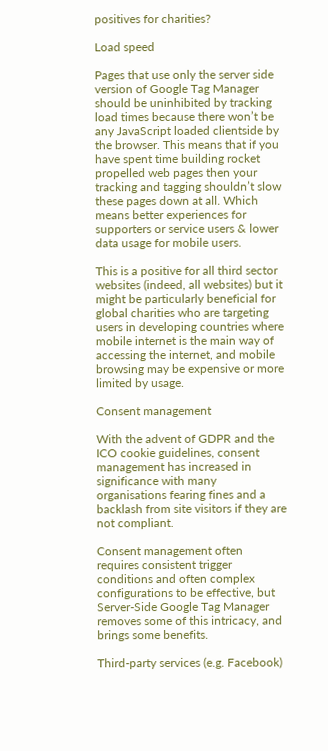positives for charities?

Load speed

Pages that use only the server side version of Google Tag Manager should be uninhibited by tracking load times because there won’t be any JavaScript loaded clientside by the browser. This means that if you have spent time building rocket propelled web pages then your tracking and tagging shouldn’t slow these pages down at all. Which means better experiences for supporters or service users & lower data usage for mobile users.

This is a positive for all third sector websites (indeed, all websites) but it might be particularly beneficial for global charities who are targeting users in developing countries where mobile internet is the main way of accessing the internet, and mobile browsing may be expensive or more limited by usage.

Consent management

With the advent of GDPR and the ICO cookie guidelines, consent management has increased in significance with many organisations fearing fines and a backlash from site visitors if they are not compliant.

Consent management often requires consistent trigger conditions and often complex configurations to be effective, but Server-Side Google Tag Manager removes some of this intricacy, and brings some benefits.

Third-party services (e.g. Facebook)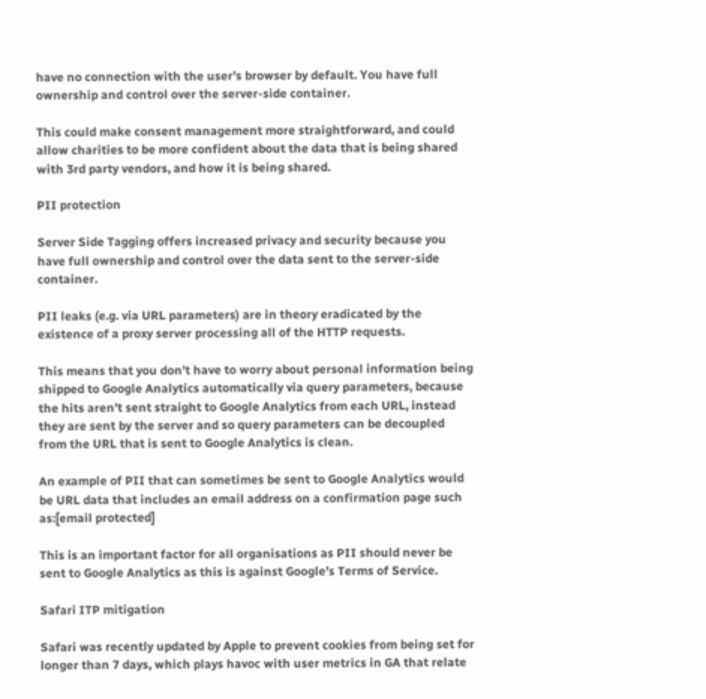have no connection with the user’s browser by default. You have full ownership and control over the server-side container.

This could make consent management more straightforward, and could allow charities to be more confident about the data that is being shared with 3rd party vendors, and how it is being shared.

PII protection

Server Side Tagging offers increased privacy and security because you have full ownership and control over the data sent to the server-side container.

PII leaks (e.g. via URL parameters) are in theory eradicated by the existence of a proxy server processing all of the HTTP requests.

This means that you don’t have to worry about personal information being shipped to Google Analytics automatically via query parameters, because the hits aren’t sent straight to Google Analytics from each URL, instead they are sent by the server and so query parameters can be decoupled from the URL that is sent to Google Analytics is clean.

An example of PII that can sometimes be sent to Google Analytics would be URL data that includes an email address on a confirmation page such as:[email protected]

This is an important factor for all organisations as PII should never be sent to Google Analytics as this is against Google’s Terms of Service.

Safari ITP mitigation

Safari was recently updated by Apple to prevent cookies from being set for longer than 7 days, which plays havoc with user metrics in GA that relate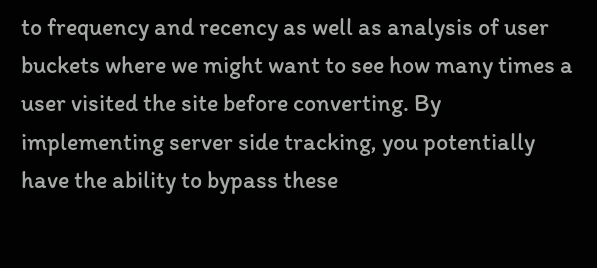to frequency and recency as well as analysis of user buckets where we might want to see how many times a user visited the site before converting. By implementing server side tracking, you potentially have the ability to bypass these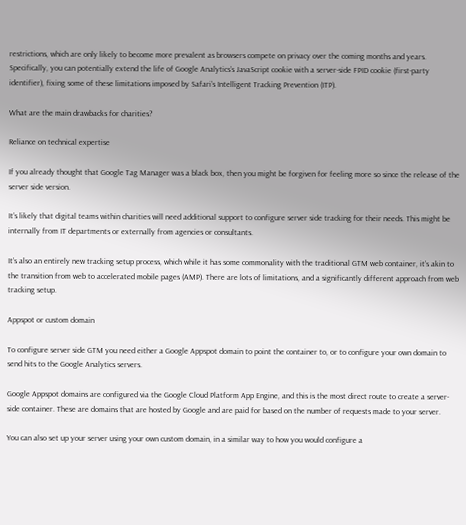restrictions, which are only likely to become more prevalent as browsers compete on privacy over the coming months and years. Specifically, you can potentially extend the life of Google Analytics’s JavaScript cookie with a server-side FPID cookie (first-party identifier), fixing some of these limitations imposed by Safari’s Intelligent Tracking Prevention (ITP).

What are the main drawbacks for charities?

Reliance on technical expertise

If you already thought that Google Tag Manager was a black box, then you might be forgiven for feeling more so since the release of the server side version.

It’s likely that digital teams within charities will need additional support to configure server side tracking for their needs. This might be internally from IT departments or externally from agencies or consultants.

It’s also an entirely new tracking setup process, which while it has some commonality with the traditional GTM web container, it’s akin to the transition from web to accelerated mobile pages (AMP). There are lots of limitations, and a significantly different approach from web tracking setup.

Appspot or custom domain

To configure server side GTM you need either a Google Appspot domain to point the container to, or to configure your own domain to send hits to the Google Analytics servers.

Google Appspot domains are configured via the Google Cloud Platform App Engine, and this is the most direct route to create a server-side container. These are domains that are hosted by Google and are paid for based on the number of requests made to your server.

You can also set up your server using your own custom domain, in a similar way to how you would configure a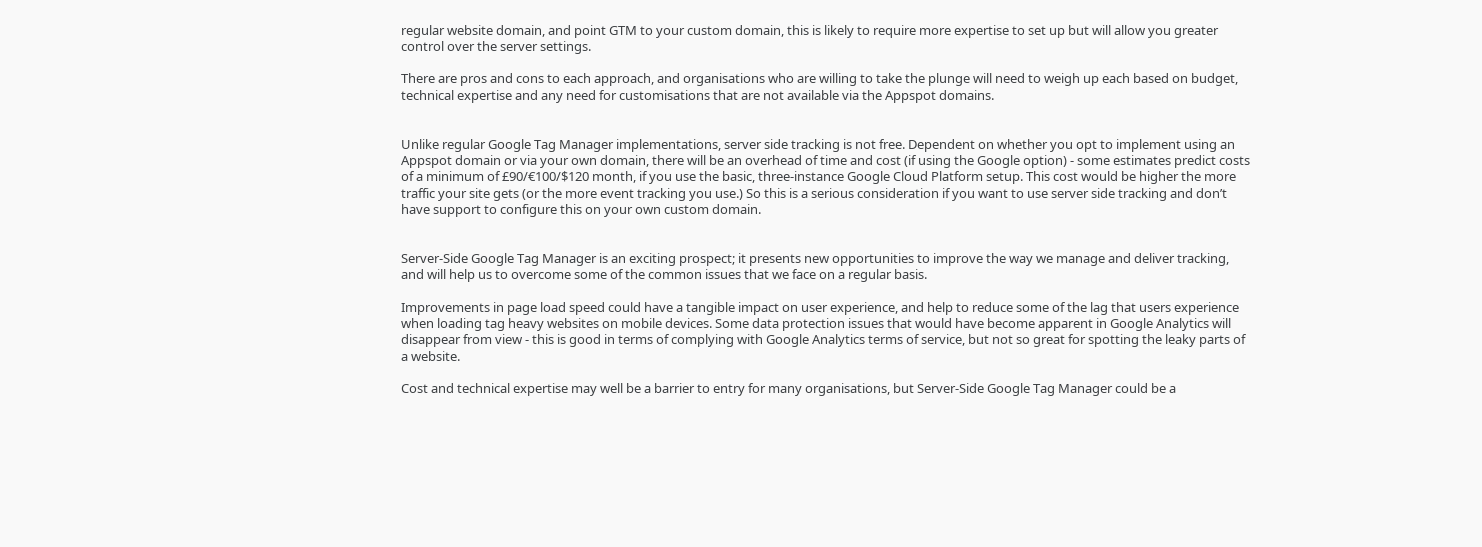regular website domain, and point GTM to your custom domain, this is likely to require more expertise to set up but will allow you greater control over the server settings.

There are pros and cons to each approach, and organisations who are willing to take the plunge will need to weigh up each based on budget, technical expertise and any need for customisations that are not available via the Appspot domains.


Unlike regular Google Tag Manager implementations, server side tracking is not free. Dependent on whether you opt to implement using an Appspot domain or via your own domain, there will be an overhead of time and cost (if using the Google option) - some estimates predict costs of a minimum of £90/€100/$120 month, if you use the basic, three-instance Google Cloud Platform setup. This cost would be higher the more traffic your site gets (or the more event tracking you use.) So this is a serious consideration if you want to use server side tracking and don’t have support to configure this on your own custom domain.


Server-Side Google Tag Manager is an exciting prospect; it presents new opportunities to improve the way we manage and deliver tracking, and will help us to overcome some of the common issues that we face on a regular basis.

Improvements in page load speed could have a tangible impact on user experience, and help to reduce some of the lag that users experience when loading tag heavy websites on mobile devices. Some data protection issues that would have become apparent in Google Analytics will disappear from view - this is good in terms of complying with Google Analytics terms of service, but not so great for spotting the leaky parts of a website.

Cost and technical expertise may well be a barrier to entry for many organisations, but Server-Side Google Tag Manager could be a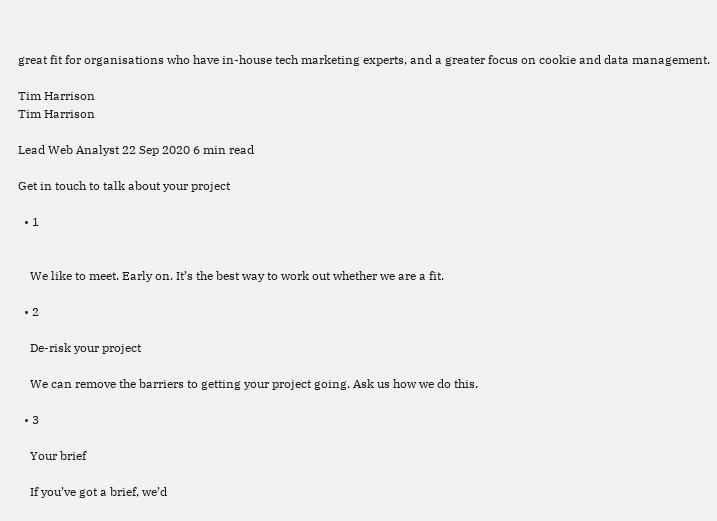great fit for organisations who have in-house tech marketing experts, and a greater focus on cookie and data management.

Tim Harrison
Tim Harrison

Lead Web Analyst 22 Sep 2020 6 min read

Get in touch to talk about your project

  • 1


    We like to meet. Early on. It’s the best way to work out whether we are a fit.

  • 2

    De-risk your project

    We can remove the barriers to getting your project going. Ask us how we do this.

  • 3

    Your brief

    If you’ve got a brief, we’d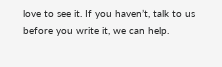love to see it. If you haven’t, talk to us before you write it, we can help.